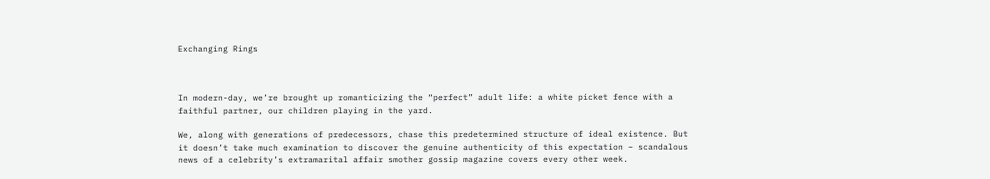Exchanging Rings



In modern-day, we’re brought up romanticizing the “perfect” adult life: a white picket fence with a faithful partner, our children playing in the yard.

We, along with generations of predecessors, chase this predetermined structure of ideal existence. But it doesn’t take much examination to discover the genuine authenticity of this expectation – scandalous news of a celebrity’s extramarital affair smother gossip magazine covers every other week.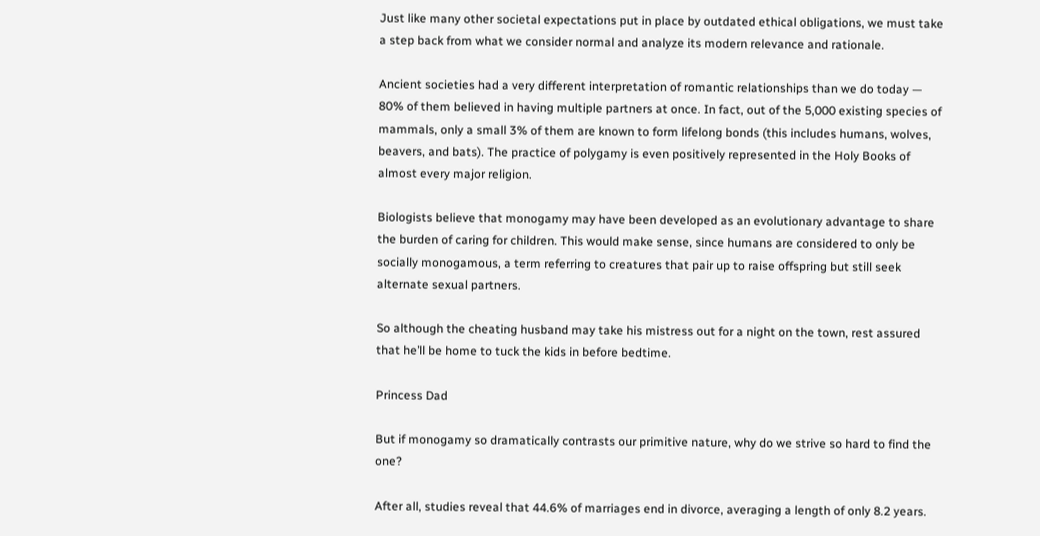Just like many other societal expectations put in place by outdated ethical obligations, we must take a step back from what we consider normal and analyze its modern relevance and rationale.

Ancient societies had a very different interpretation of romantic relationships than we do today — 80% of them believed in having multiple partners at once. In fact, out of the 5,000 existing species of mammals, only a small 3% of them are known to form lifelong bonds (this includes humans, wolves, beavers, and bats). The practice of polygamy is even positively represented in the Holy Books of almost every major religion.

Biologists believe that monogamy may have been developed as an evolutionary advantage to share the burden of caring for children. This would make sense, since humans are considered to only be socially monogamous, a term referring to creatures that pair up to raise offspring but still seek alternate sexual partners.

So although the cheating husband may take his mistress out for a night on the town, rest assured that he’ll be home to tuck the kids in before bedtime.

Princess Dad

But if monogamy so dramatically contrasts our primitive nature, why do we strive so hard to find the one?

After all, studies reveal that 44.6% of marriages end in divorce, averaging a length of only 8.2 years.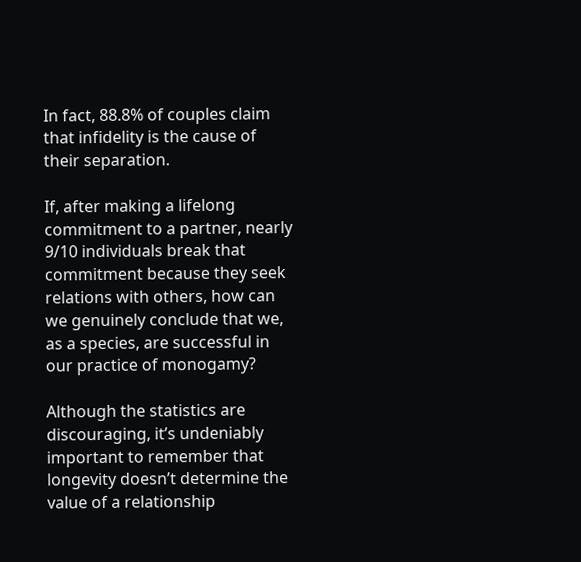In fact, 88.8% of couples claim that infidelity is the cause of their separation.

If, after making a lifelong commitment to a partner, nearly 9/10 individuals break that commitment because they seek relations with others, how can we genuinely conclude that we, as a species, are successful in our practice of monogamy?

Although the statistics are discouraging, it’s undeniably important to remember that longevity doesn’t determine the value of a relationship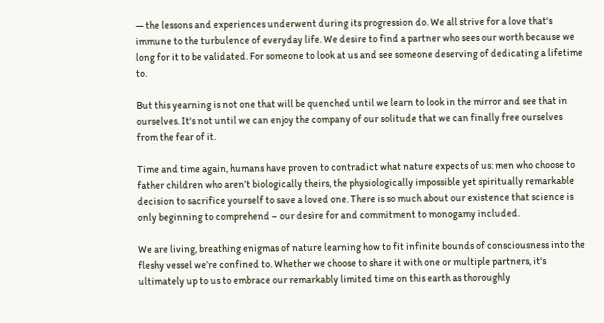— the lessons and experiences underwent during its progression do. We all strive for a love that's immune to the turbulence of everyday life. We desire to find a partner who sees our worth because we long for it to be validated. For someone to look at us and see someone deserving of dedicating a lifetime to.

But this yearning is not one that will be quenched until we learn to look in the mirror and see that in ourselves. It's not until we can enjoy the company of our solitude that we can finally free ourselves from the fear of it.

Time and time again, humans have proven to contradict what nature expects of us: men who choose to father children who aren’t biologically theirs, the physiologically impossible yet spiritually remarkable decision to sacrifice yourself to save a loved one. There is so much about our existence that science is only beginning to comprehend – our desire for and commitment to monogamy included.

We are living, breathing enigmas of nature learning how to fit infinite bounds of consciousness into the fleshy vessel we’re confined to. Whether we choose to share it with one or multiple partners, it's ultimately up to us to embrace our remarkably limited time on this earth as thoroughly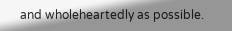and wholeheartedly as possible.